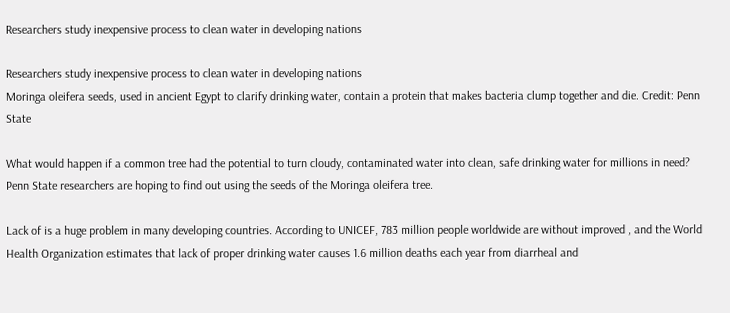Researchers study inexpensive process to clean water in developing nations

Researchers study inexpensive process to clean water in developing nations
Moringa oleifera seeds, used in ancient Egypt to clarify drinking water, contain a protein that makes bacteria clump together and die. Credit: Penn State

What would happen if a common tree had the potential to turn cloudy, contaminated water into clean, safe drinking water for millions in need? Penn State researchers are hoping to find out using the seeds of the Moringa oleifera tree.

Lack of is a huge problem in many developing countries. According to UNICEF, 783 million people worldwide are without improved , and the World Health Organization estimates that lack of proper drinking water causes 1.6 million deaths each year from diarrheal and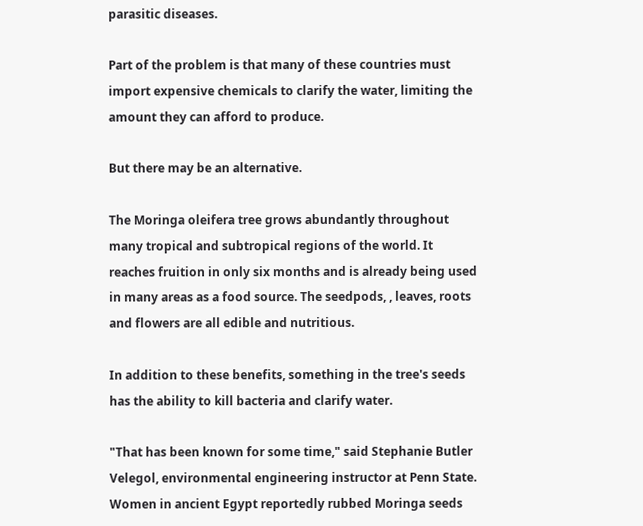parasitic diseases.

Part of the problem is that many of these countries must import expensive chemicals to clarify the water, limiting the amount they can afford to produce.

But there may be an alternative.

The Moringa oleifera tree grows abundantly throughout many tropical and subtropical regions of the world. It reaches fruition in only six months and is already being used in many areas as a food source. The seedpods, , leaves, roots and flowers are all edible and nutritious.

In addition to these benefits, something in the tree's seeds has the ability to kill bacteria and clarify water.

"That has been known for some time," said Stephanie Butler Velegol, environmental engineering instructor at Penn State. Women in ancient Egypt reportedly rubbed Moringa seeds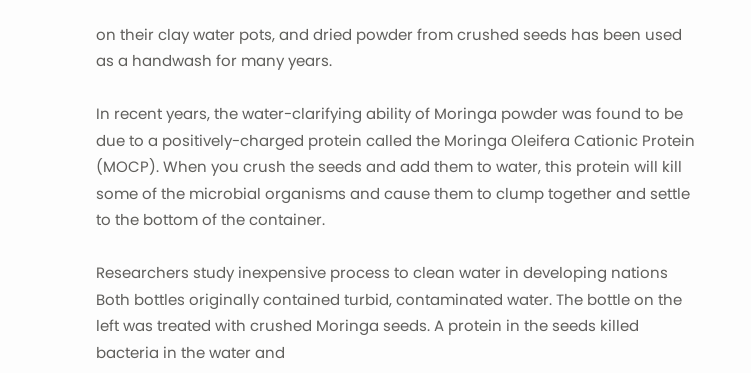on their clay water pots, and dried powder from crushed seeds has been used as a handwash for many years.

In recent years, the water-clarifying ability of Moringa powder was found to be due to a positively-charged protein called the Moringa Oleifera Cationic Protein (MOCP). When you crush the seeds and add them to water, this protein will kill some of the microbial organisms and cause them to clump together and settle to the bottom of the container.

Researchers study inexpensive process to clean water in developing nations
Both bottles originally contained turbid, contaminated water. The bottle on the left was treated with crushed Moringa seeds. A protein in the seeds killed bacteria in the water and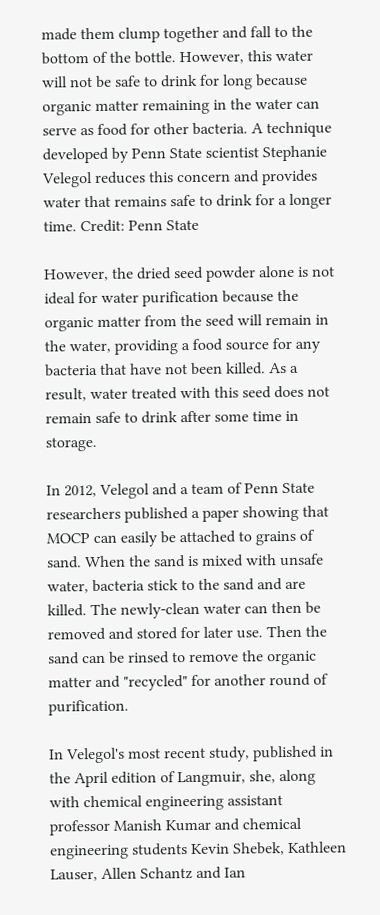made them clump together and fall to the bottom of the bottle. However, this water will not be safe to drink for long because organic matter remaining in the water can serve as food for other bacteria. A technique developed by Penn State scientist Stephanie Velegol reduces this concern and provides water that remains safe to drink for a longer time. Credit: Penn State

However, the dried seed powder alone is not ideal for water purification because the organic matter from the seed will remain in the water, providing a food source for any bacteria that have not been killed. As a result, water treated with this seed does not remain safe to drink after some time in storage.

In 2012, Velegol and a team of Penn State researchers published a paper showing that MOCP can easily be attached to grains of sand. When the sand is mixed with unsafe water, bacteria stick to the sand and are killed. The newly-clean water can then be removed and stored for later use. Then the sand can be rinsed to remove the organic matter and "recycled" for another round of purification.

In Velegol's most recent study, published in the April edition of Langmuir, she, along with chemical engineering assistant professor Manish Kumar and chemical engineering students Kevin Shebek, Kathleen Lauser, Allen Schantz and Ian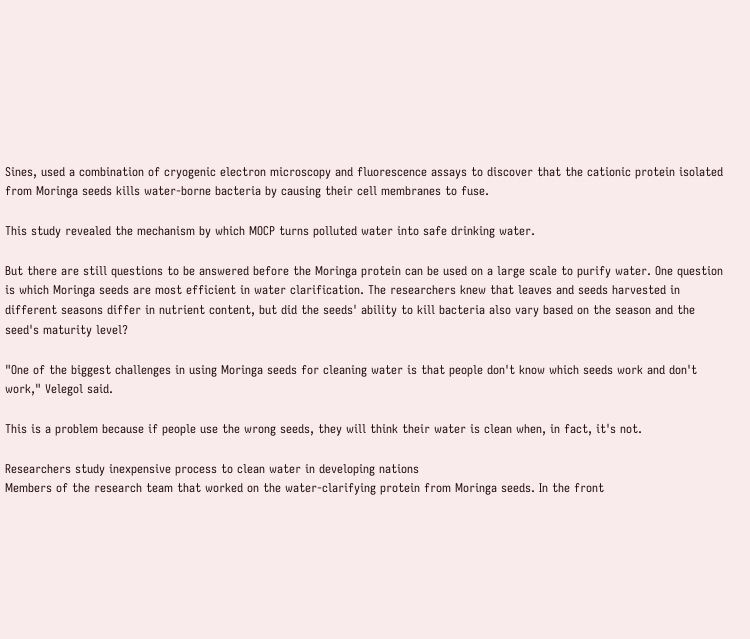Sines, used a combination of cryogenic electron microscopy and fluorescence assays to discover that the cationic protein isolated from Moringa seeds kills water-borne bacteria by causing their cell membranes to fuse.

This study revealed the mechanism by which MOCP turns polluted water into safe drinking water.

But there are still questions to be answered before the Moringa protein can be used on a large scale to purify water. One question is which Moringa seeds are most efficient in water clarification. The researchers knew that leaves and seeds harvested in different seasons differ in nutrient content, but did the seeds' ability to kill bacteria also vary based on the season and the seed's maturity level?

"One of the biggest challenges in using Moringa seeds for cleaning water is that people don't know which seeds work and don't work," Velegol said.

This is a problem because if people use the wrong seeds, they will think their water is clean when, in fact, it's not.

Researchers study inexpensive process to clean water in developing nations
Members of the research team that worked on the water-clarifying protein from Moringa seeds. In the front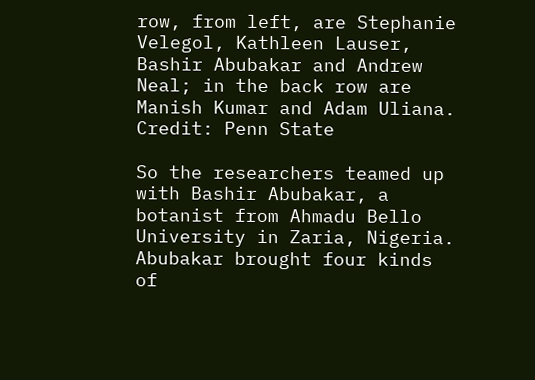row, from left, are Stephanie Velegol, Kathleen Lauser, Bashir Abubakar and Andrew Neal; in the back row are Manish Kumar and Adam Uliana. Credit: Penn State

So the researchers teamed up with Bashir Abubakar, a botanist from Ahmadu Bello University in Zaria, Nigeria. Abubakar brought four kinds of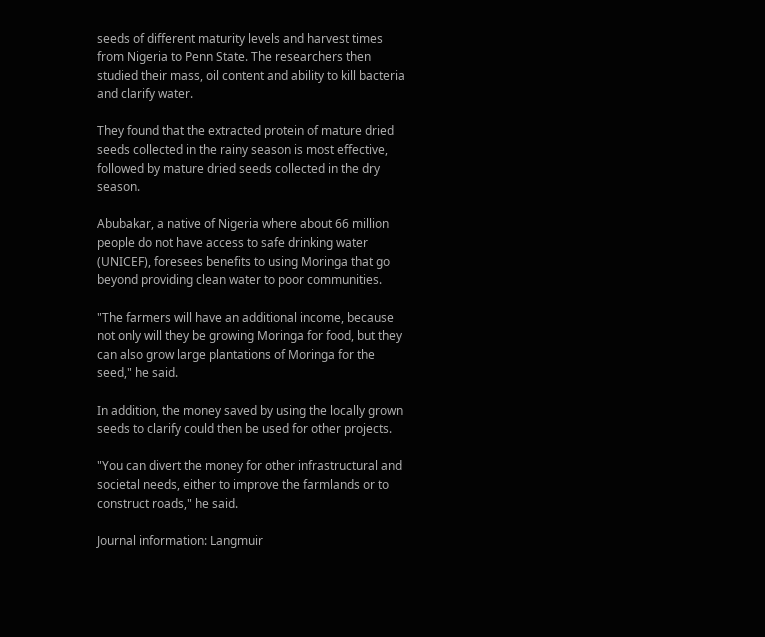seeds of different maturity levels and harvest times from Nigeria to Penn State. The researchers then studied their mass, oil content and ability to kill bacteria and clarify water.

They found that the extracted protein of mature dried seeds collected in the rainy season is most effective, followed by mature dried seeds collected in the dry season.

Abubakar, a native of Nigeria where about 66 million people do not have access to safe drinking water (UNICEF), foresees benefits to using Moringa that go beyond providing clean water to poor communities.

"The farmers will have an additional income, because not only will they be growing Moringa for food, but they can also grow large plantations of Moringa for the seed," he said.

In addition, the money saved by using the locally grown seeds to clarify could then be used for other projects.

"You can divert the money for other infrastructural and societal needs, either to improve the farmlands or to construct roads," he said.

Journal information: Langmuir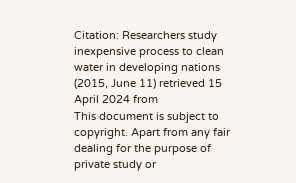Citation: Researchers study inexpensive process to clean water in developing nations (2015, June 11) retrieved 15 April 2024 from
This document is subject to copyright. Apart from any fair dealing for the purpose of private study or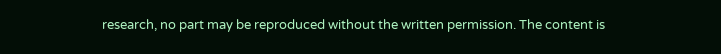research, no part may be reproduced without the written permission. The content is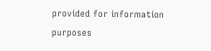provided for information purposes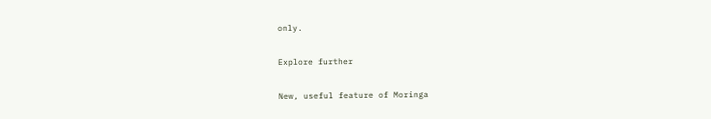only.

Explore further

New, useful feature of Moringa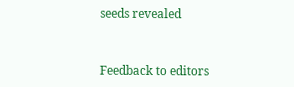seeds revealed


Feedback to editors